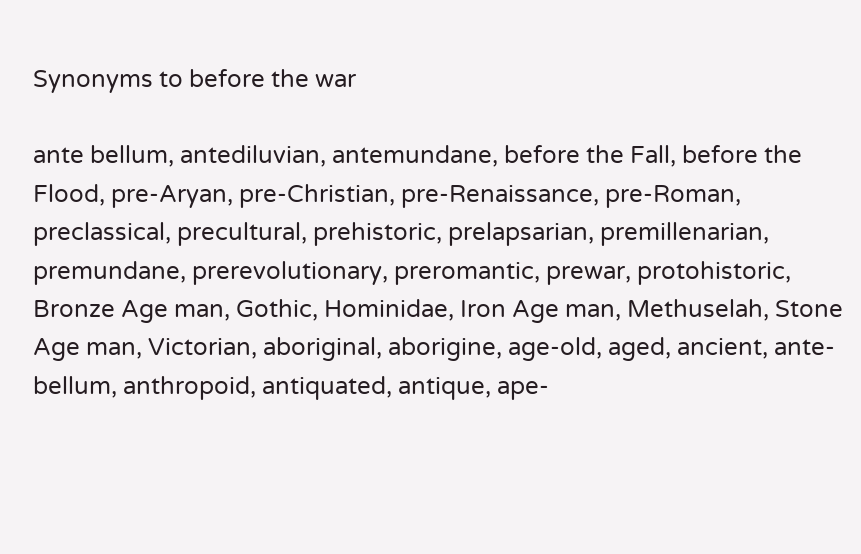Synonyms to before the war

ante bellum, antediluvian, antemundane, before the Fall, before the Flood, pre-Aryan, pre-Christian, pre-Renaissance, pre-Roman, preclassical, precultural, prehistoric, prelapsarian, premillenarian, premundane, prerevolutionary, preromantic, prewar, protohistoric, Bronze Age man, Gothic, Hominidae, Iron Age man, Methuselah, Stone Age man, Victorian, aboriginal, aborigine, age-old, aged, ancient, ante-bellum, anthropoid, antiquated, antique, ape-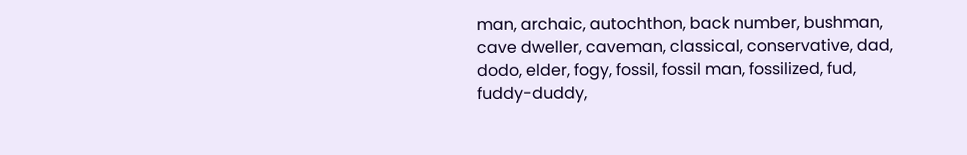man, archaic, autochthon, back number, bushman, cave dweller, caveman, classical, conservative, dad, dodo, elder, fogy, fossil, fossil man, fossilized, fud, fuddy-duddy,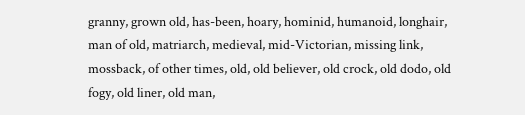granny, grown old, has-been, hoary, hominid, humanoid, longhair, man of old, matriarch, medieval, mid-Victorian, missing link, mossback, of other times, old, old believer, old crock, old dodo, old fogy, old liner, old man,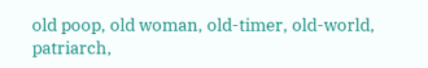old poop, old woman, old-timer, old-world, patriarch,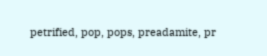petrified, pop, pops, preadamite, pr